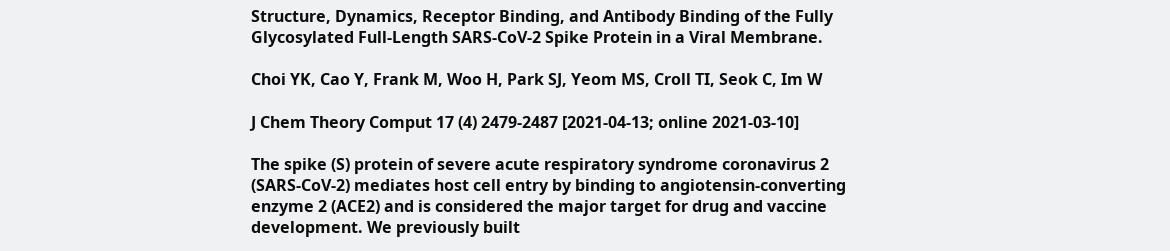Structure, Dynamics, Receptor Binding, and Antibody Binding of the Fully Glycosylated Full-Length SARS-CoV-2 Spike Protein in a Viral Membrane.

Choi YK, Cao Y, Frank M, Woo H, Park SJ, Yeom MS, Croll TI, Seok C, Im W

J Chem Theory Comput 17 (4) 2479-2487 [2021-04-13; online 2021-03-10]

The spike (S) protein of severe acute respiratory syndrome coronavirus 2 (SARS-CoV-2) mediates host cell entry by binding to angiotensin-converting enzyme 2 (ACE2) and is considered the major target for drug and vaccine development. We previously built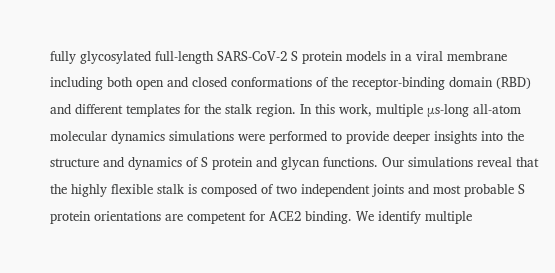fully glycosylated full-length SARS-CoV-2 S protein models in a viral membrane including both open and closed conformations of the receptor-binding domain (RBD) and different templates for the stalk region. In this work, multiple μs-long all-atom molecular dynamics simulations were performed to provide deeper insights into the structure and dynamics of S protein and glycan functions. Our simulations reveal that the highly flexible stalk is composed of two independent joints and most probable S protein orientations are competent for ACE2 binding. We identify multiple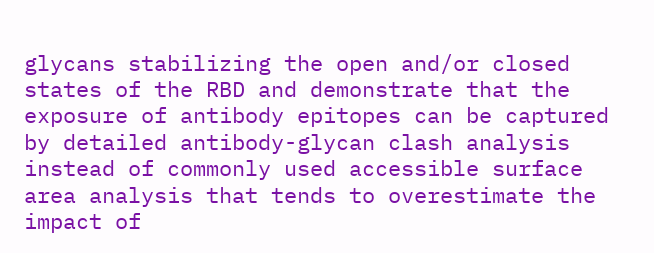glycans stabilizing the open and/or closed states of the RBD and demonstrate that the exposure of antibody epitopes can be captured by detailed antibody-glycan clash analysis instead of commonly used accessible surface area analysis that tends to overestimate the impact of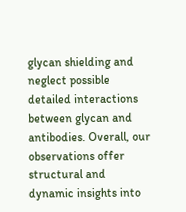glycan shielding and neglect possible detailed interactions between glycan and antibodies. Overall, our observations offer structural and dynamic insights into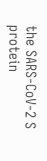the SARS-CoV-2 S protein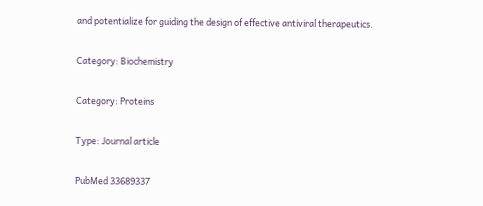and potentialize for guiding the design of effective antiviral therapeutics.

Category: Biochemistry

Category: Proteins

Type: Journal article

PubMed 33689337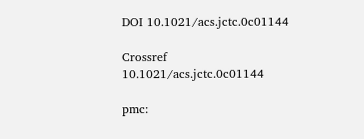DOI 10.1021/acs.jctc.0c01144

Crossref 10.1021/acs.jctc.0c01144

pmc: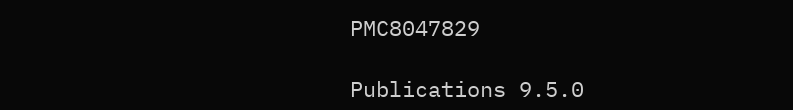PMC8047829

Publications 9.5.0